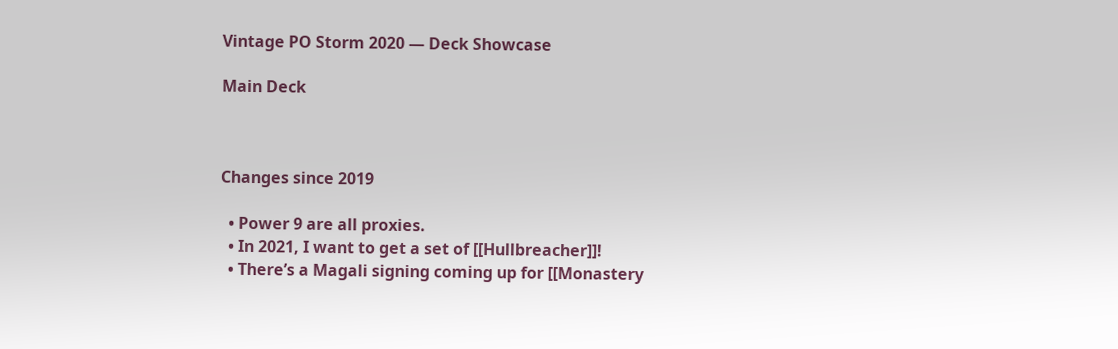Vintage PO Storm 2020 — Deck Showcase

Main Deck



Changes since 2019

  • Power 9 are all proxies.
  • In 2021, I want to get a set of [[Hullbreacher]]!
  • There’s a Magali signing coming up for [[Monastery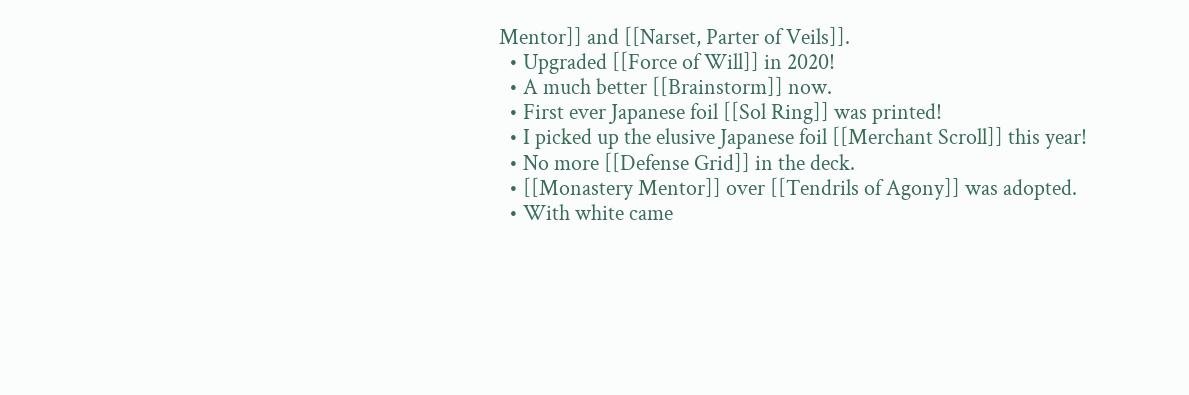Mentor]] and [[Narset, Parter of Veils]].
  • Upgraded [[Force of Will]] in 2020!
  • A much better [[Brainstorm]] now.
  • First ever Japanese foil [[Sol Ring]] was printed!
  • I picked up the elusive Japanese foil [[Merchant Scroll]] this year!
  • No more [[Defense Grid]] in the deck.
  • [[Monastery Mentor]] over [[Tendrils of Agony]] was adopted.
  • With white came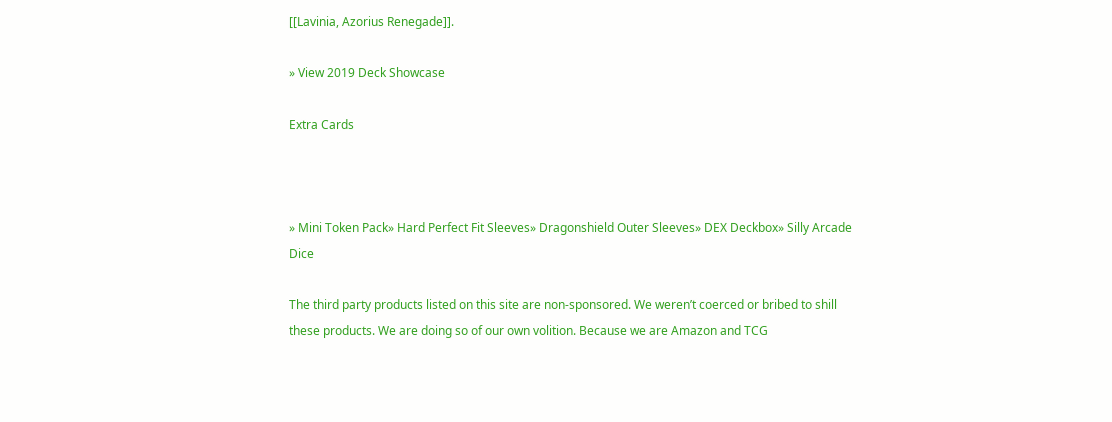[[Lavinia, Azorius Renegade]].

» View 2019 Deck Showcase

Extra Cards



» Mini Token Pack» Hard Perfect Fit Sleeves» Dragonshield Outer Sleeves» DEX Deckbox» Silly Arcade Dice

The third party products listed on this site are non-sponsored. We weren’t coerced or bribed to shill these products. We are doing so of our own volition. Because we are Amazon and TCG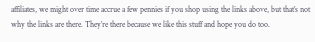affiliates, we might over time accrue a few pennies if you shop using the links above, but that’s not why the links are there. They’re there because we like this stuff and hope you do too.